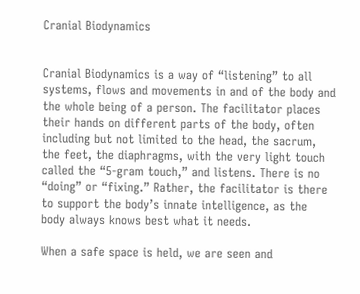Cranial Biodynamics


Cranial Biodynamics is a way of “listening” to all systems, flows and movements in and of the body and the whole being of a person. The facilitator places their hands on different parts of the body, often including but not limited to the head, the sacrum, the feet, the diaphragms, with the very light touch called the “5-gram touch,” and listens. There is no “doing” or “fixing.” Rather, the facilitator is there to support the body’s innate intelligence, as the body always knows best what it needs.

When a safe space is held, we are seen and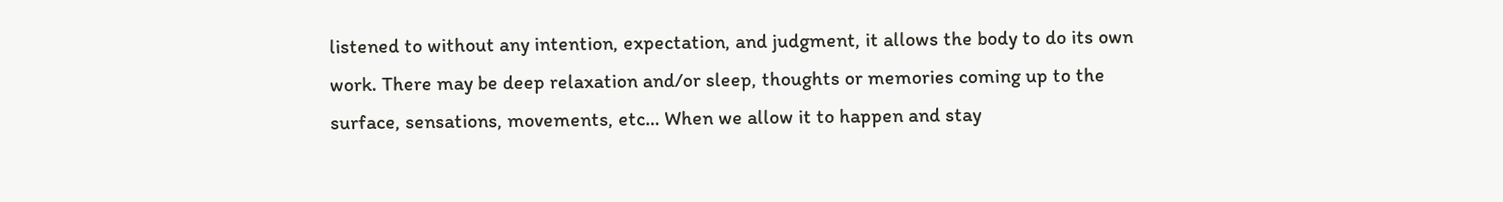listened to without any intention, expectation, and judgment, it allows the body to do its own work. There may be deep relaxation and/or sleep, thoughts or memories coming up to the surface, sensations, movements, etc… When we allow it to happen and stay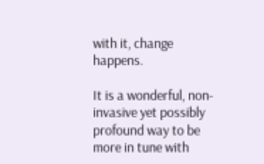with it, change happens.

It is a wonderful, non-invasive yet possibly profound way to be more in tune with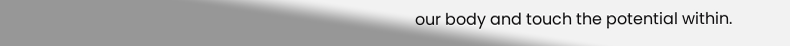our body and touch the potential within.